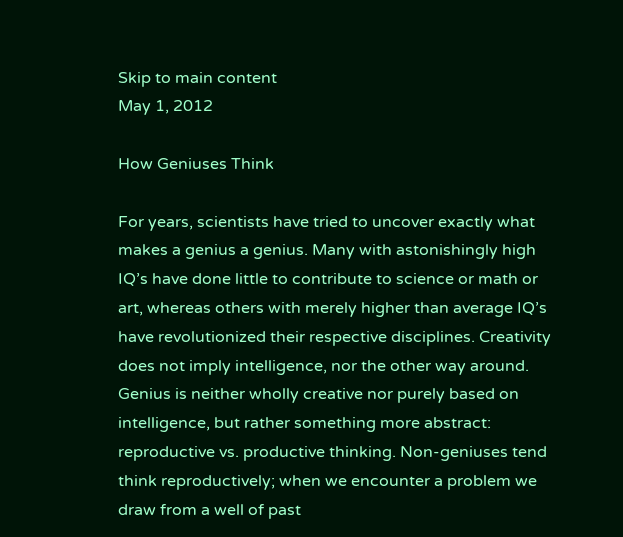Skip to main content
May 1, 2012

How Geniuses Think

For years, scientists have tried to uncover exactly what makes a genius a genius. Many with astonishingly high IQ’s have done little to contribute to science or math or art, whereas others with merely higher than average IQ’s have revolutionized their respective disciplines. Creativity does not imply intelligence, nor the other way around. Genius is neither wholly creative nor purely based on intelligence, but rather something more abstract: reproductive vs. productive thinking. Non-geniuses tend think reproductively; when we encounter a problem we draw from a well of past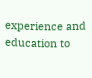experience and education to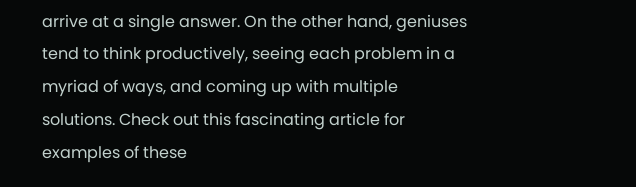arrive at a single answer. On the other hand, geniuses tend to think productively, seeing each problem in a myriad of ways, and coming up with multiple solutions. Check out this fascinating article for examples of these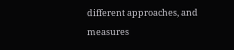different approaches, and measures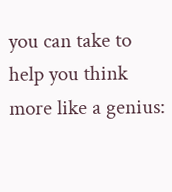you can take to help you think more like a genius: